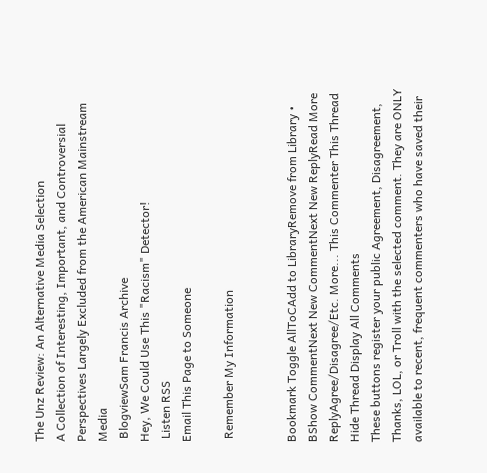The Unz Review: An Alternative Media Selection
A Collection of Interesting, Important, and Controversial Perspectives Largely Excluded from the American Mainstream Media
 BlogviewSam Francis Archive
Hey, We Could Use This "Racism" Detector!
 Listen RSS
Email This Page to Someone

 Remember My Information


Bookmark Toggle AllToCAdd to LibraryRemove from Library • BShow CommentNext New CommentNext New ReplyRead More
ReplyAgree/Disagree/Etc. More... This Commenter This Thread Hide Thread Display All Comments
These buttons register your public Agreement, Disagreement, Thanks, LOL, or Troll with the selected comment. They are ONLY available to recent, frequent commenters who have saved their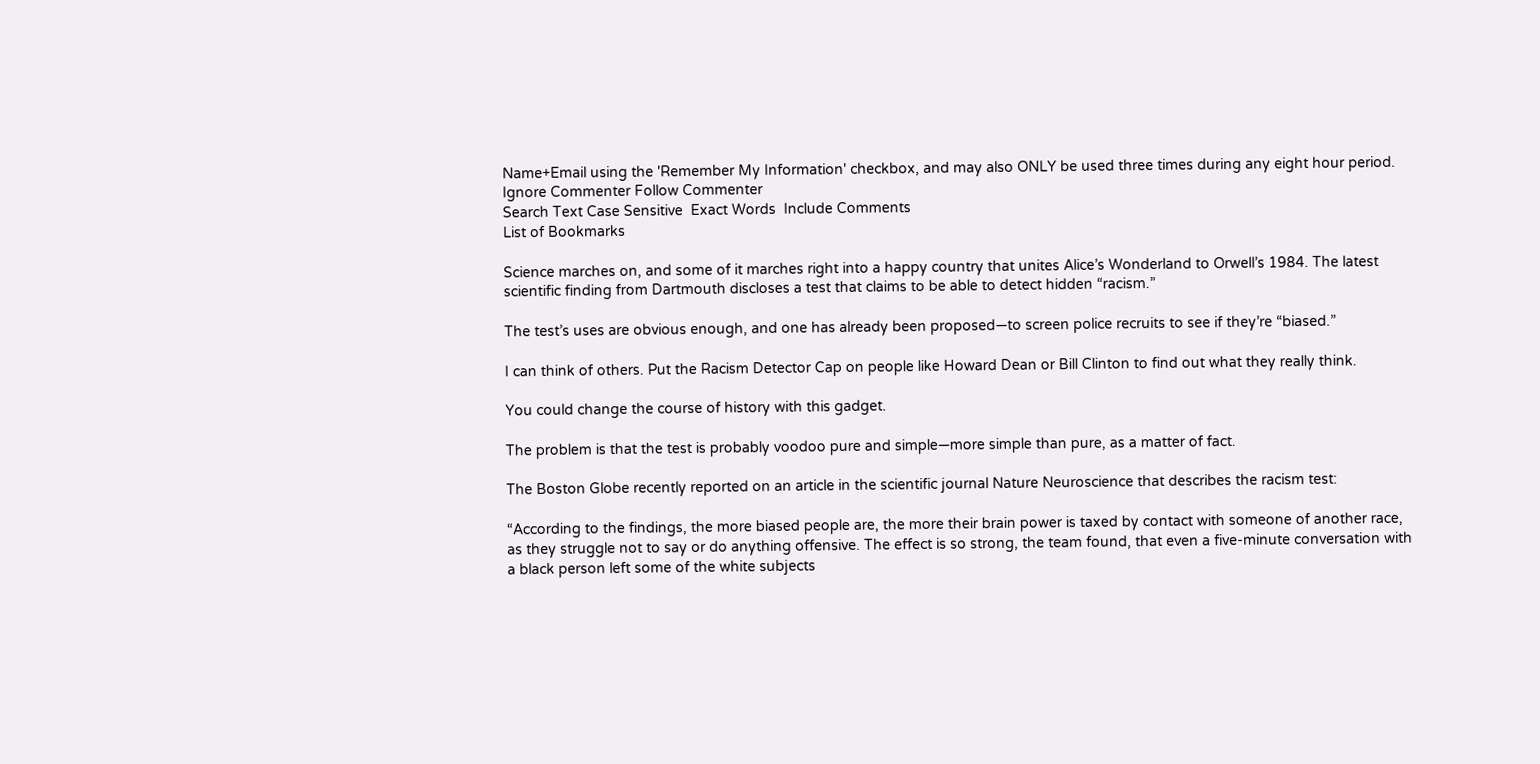Name+Email using the 'Remember My Information' checkbox, and may also ONLY be used three times during any eight hour period.
Ignore Commenter Follow Commenter
Search Text Case Sensitive  Exact Words  Include Comments
List of Bookmarks

Science marches on, and some of it marches right into a happy country that unites Alice’s Wonderland to Orwell’s 1984. The latest scientific finding from Dartmouth discloses a test that claims to be able to detect hidden “racism.”

The test’s uses are obvious enough, and one has already been proposed—to screen police recruits to see if they’re “biased.”

I can think of others. Put the Racism Detector Cap on people like Howard Dean or Bill Clinton to find out what they really think.

You could change the course of history with this gadget.

The problem is that the test is probably voodoo pure and simple—more simple than pure, as a matter of fact.

The Boston Globe recently reported on an article in the scientific journal Nature Neuroscience that describes the racism test:

“According to the findings, the more biased people are, the more their brain power is taxed by contact with someone of another race, as they struggle not to say or do anything offensive. The effect is so strong, the team found, that even a five-minute conversation with a black person left some of the white subjects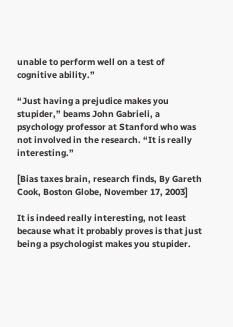unable to perform well on a test of cognitive ability.”

“Just having a prejudice makes you stupider,” beams John Gabrieli, a psychology professor at Stanford who was not involved in the research. “It is really interesting.”

[Bias taxes brain, research finds, By Gareth Cook, Boston Globe, November 17, 2003]

It is indeed really interesting, not least because what it probably proves is that just being a psychologist makes you stupider.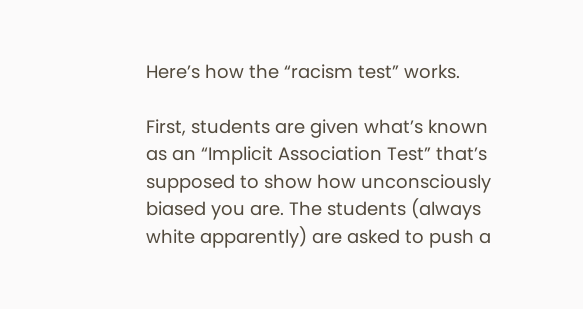Here’s how the “racism test” works.

First, students are given what’s known as an “Implicit Association Test” that’s supposed to show how unconsciously biased you are. The students (always white apparently) are asked to push a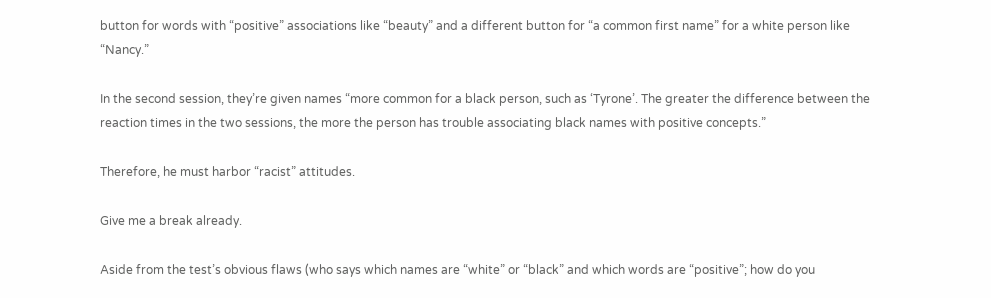button for words with “positive” associations like “beauty” and a different button for “a common first name” for a white person like “Nancy.”

In the second session, they’re given names “more common for a black person, such as ‘Tyrone’. The greater the difference between the reaction times in the two sessions, the more the person has trouble associating black names with positive concepts.”

Therefore, he must harbor “racist” attitudes.

Give me a break already.

Aside from the test’s obvious flaws (who says which names are “white” or “black” and which words are “positive”; how do you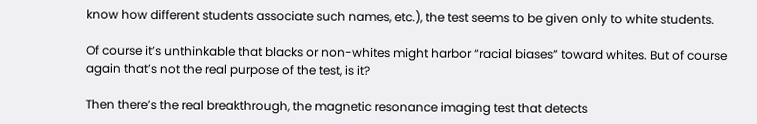know how different students associate such names, etc.), the test seems to be given only to white students.

Of course it’s unthinkable that blacks or non-whites might harbor “racial biases” toward whites. But of course again that’s not the real purpose of the test, is it?

Then there’s the real breakthrough, the magnetic resonance imaging test that detects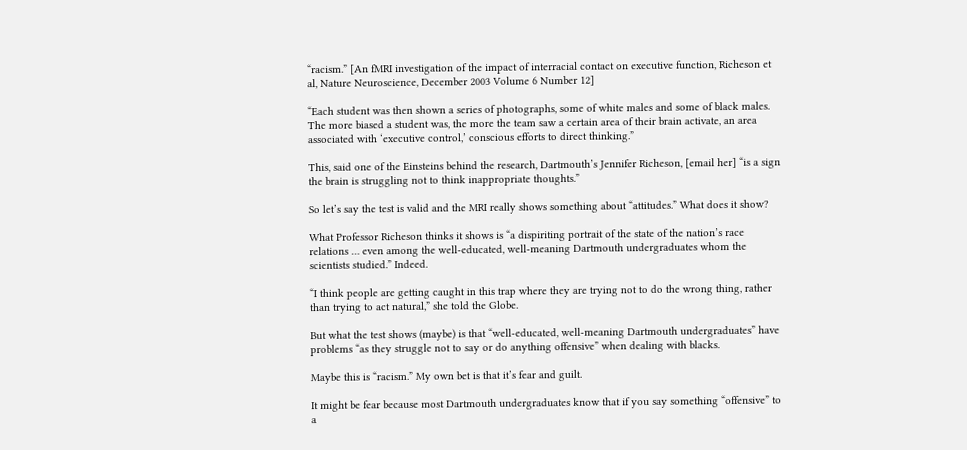“racism.” [An fMRI investigation of the impact of interracial contact on executive function, Richeson et al, Nature Neuroscience, December 2003 Volume 6 Number 12]

“Each student was then shown a series of photographs, some of white males and some of black males. The more biased a student was, the more the team saw a certain area of their brain activate, an area associated with ‘executive control,’ conscious efforts to direct thinking.”

This, said one of the Einsteins behind the research, Dartmouth’s Jennifer Richeson, [email her] “is a sign the brain is struggling not to think inappropriate thoughts.”

So let’s say the test is valid and the MRI really shows something about “attitudes.” What does it show?

What Professor Richeson thinks it shows is “a dispiriting portrait of the state of the nation’s race relations … even among the well-educated, well-meaning Dartmouth undergraduates whom the scientists studied.” Indeed.

“I think people are getting caught in this trap where they are trying not to do the wrong thing, rather than trying to act natural,” she told the Globe.

But what the test shows (maybe) is that “well-educated, well-meaning Dartmouth undergraduates” have problems “as they struggle not to say or do anything offensive” when dealing with blacks.

Maybe this is “racism.” My own bet is that it’s fear and guilt.

It might be fear because most Dartmouth undergraduates know that if you say something “offensive” to a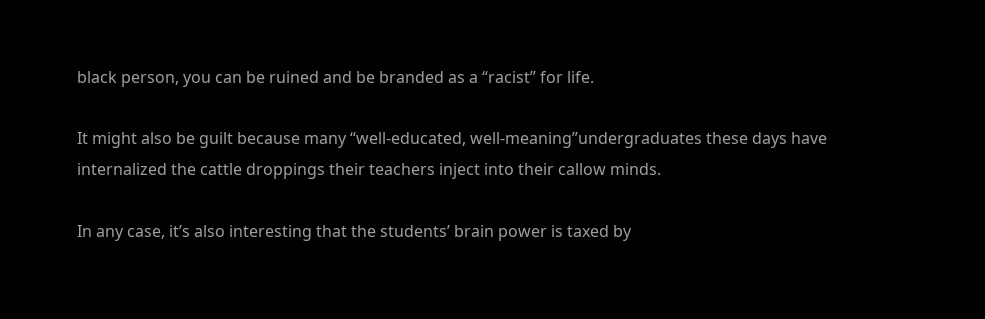black person, you can be ruined and be branded as a “racist” for life.

It might also be guilt because many “well-educated, well-meaning”undergraduates these days have internalized the cattle droppings their teachers inject into their callow minds.

In any case, it’s also interesting that the students’ brain power is taxed by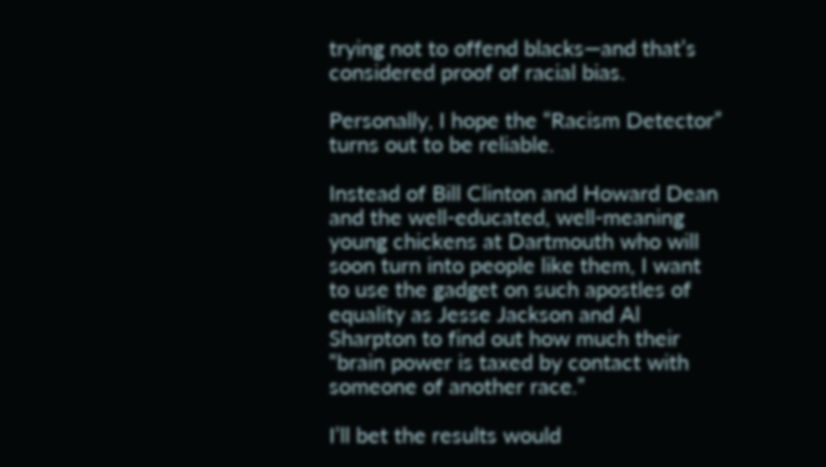trying not to offend blacks—and that’s considered proof of racial bias.

Personally, I hope the “Racism Detector” turns out to be reliable.

Instead of Bill Clinton and Howard Dean and the well-educated, well-meaning young chickens at Dartmouth who will soon turn into people like them, I want to use the gadget on such apostles of equality as Jesse Jackson and Al Sharpton to find out how much their “brain power is taxed by contact with someone of another race.”

I’ll bet the results would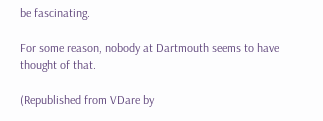be fascinating.

For some reason, nobody at Dartmouth seems to have thought of that.

(Republished from VDare by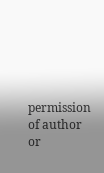permission of author or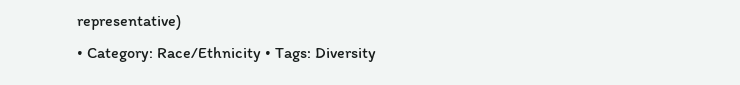representative)
• Category: Race/Ethnicity • Tags: Diversity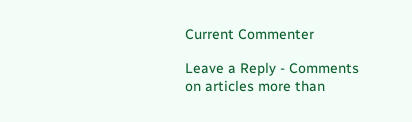Current Commenter

Leave a Reply - Comments on articles more than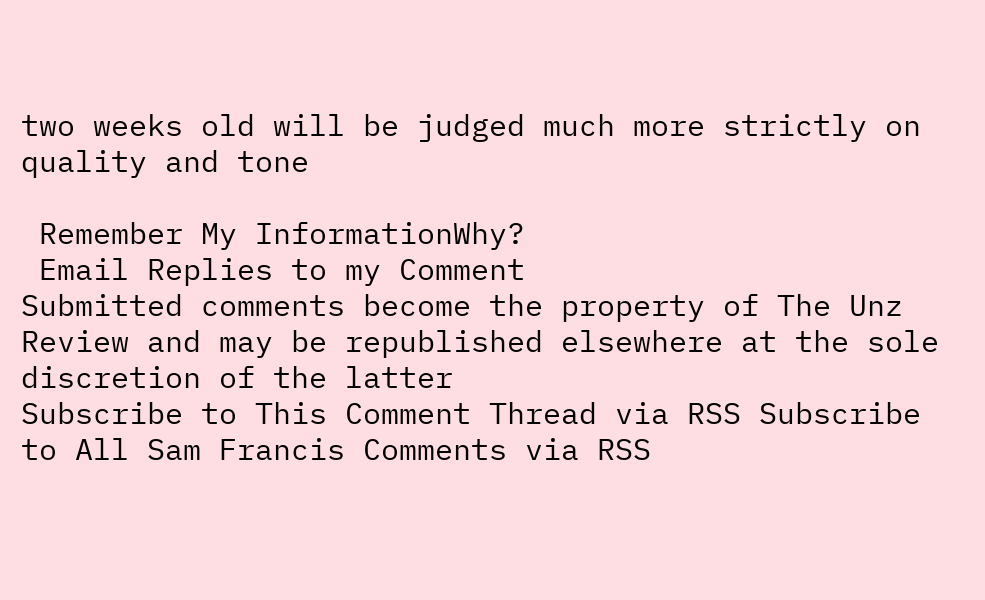two weeks old will be judged much more strictly on quality and tone

 Remember My InformationWhy?
 Email Replies to my Comment
Submitted comments become the property of The Unz Review and may be republished elsewhere at the sole discretion of the latter
Subscribe to This Comment Thread via RSS Subscribe to All Sam Francis Comments via RSS